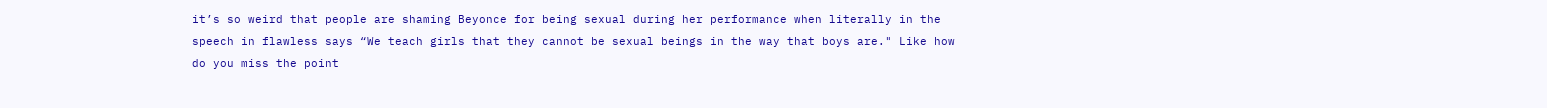it’s so weird that people are shaming Beyonce for being sexual during her performance when literally in the speech in flawless says “We teach girls that they cannot be sexual beings in the way that boys are." Like how do you miss the point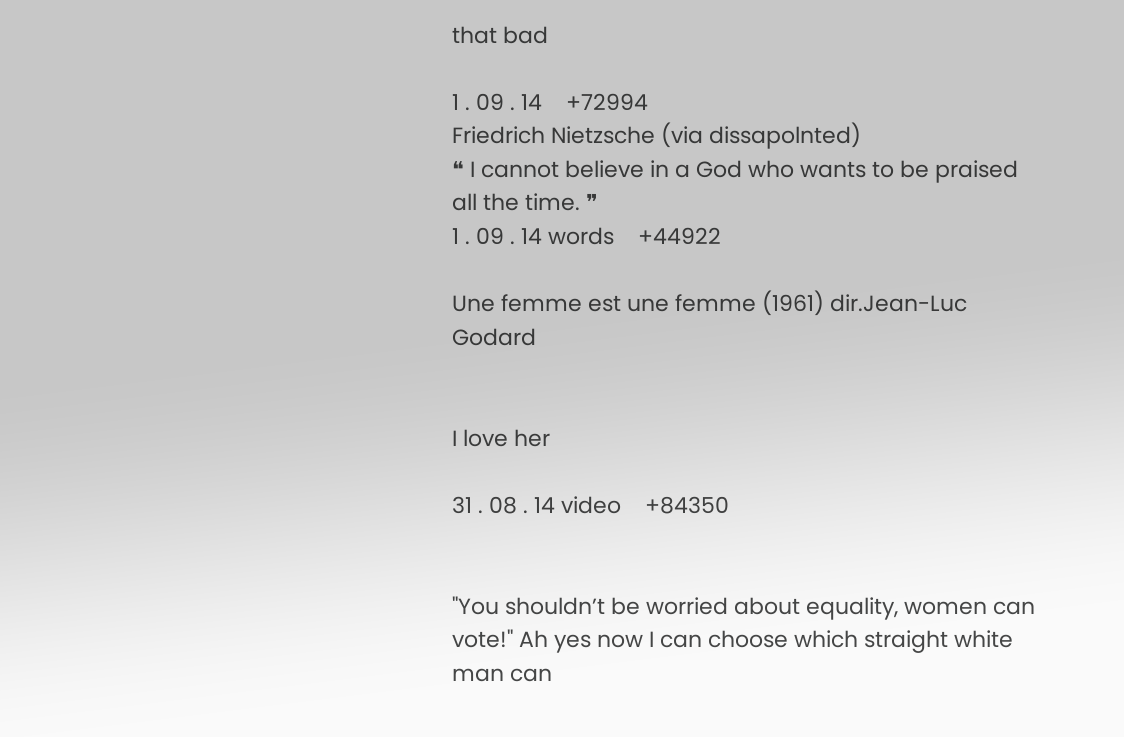that bad

1 . 09 . 14    +72994
Friedrich Nietzsche (via dissapolnted)
❝ I cannot believe in a God who wants to be praised all the time. ❞
1 . 09 . 14 words    +44922

Une femme est une femme (1961) dir.Jean-Luc Godard


I love her

31 . 08 . 14 video    +84350


"You shouldn’t be worried about equality, women can vote!" Ah yes now I can choose which straight white man can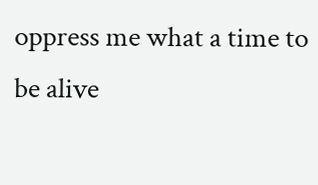oppress me what a time to be alive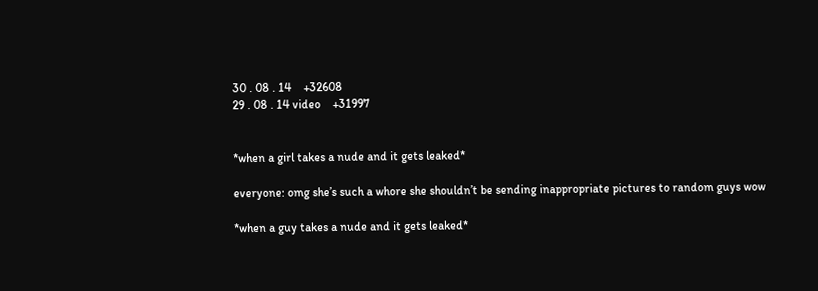30 . 08 . 14    +32608
29 . 08 . 14 video    +31997


*when a girl takes a nude and it gets leaked*

everyone: omg she’s such a whore she shouldn’t be sending inappropriate pictures to random guys wow

*when a guy takes a nude and it gets leaked*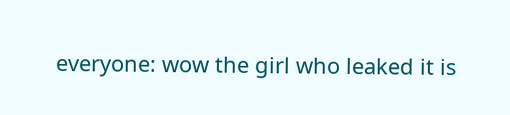everyone: wow the girl who leaked it is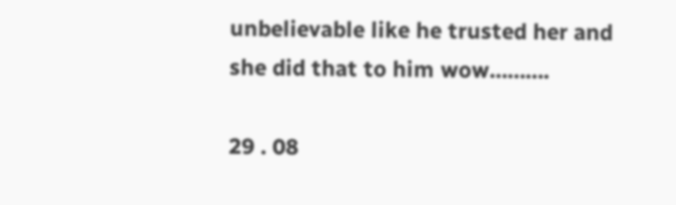unbelievable like he trusted her and she did that to him wow……….

29 . 08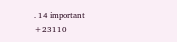. 14 important    +23110